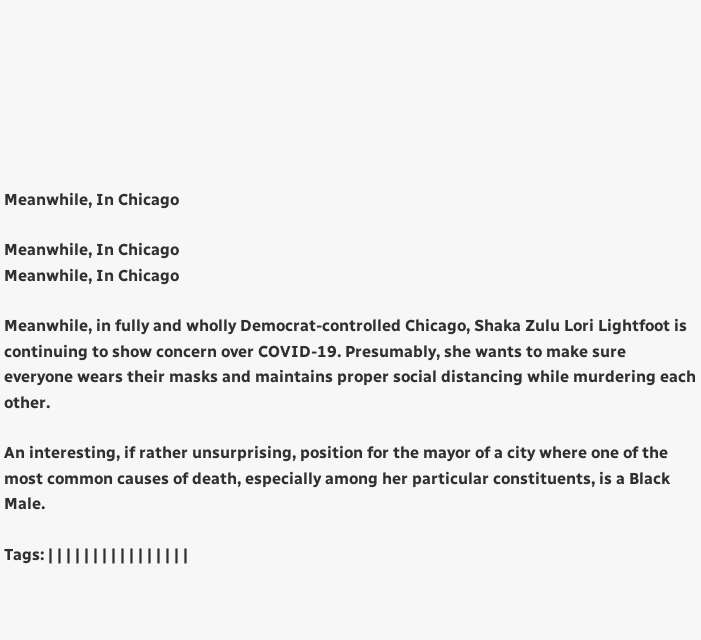Meanwhile, In Chicago

Meanwhile, In Chicago
Meanwhile, In Chicago

Meanwhile, in fully and wholly Democrat-controlled Chicago, Shaka Zulu Lori Lightfoot is continuing to show concern over COVID-19. Presumably, she wants to make sure everyone wears their masks and maintains proper social distancing while murdering each other.

An interesting, if rather unsurprising, position for the mayor of a city where one of the most common causes of death, especially among her particular constituents, is a Black Male.

Tags: | | | | | | | | | | | | | | | |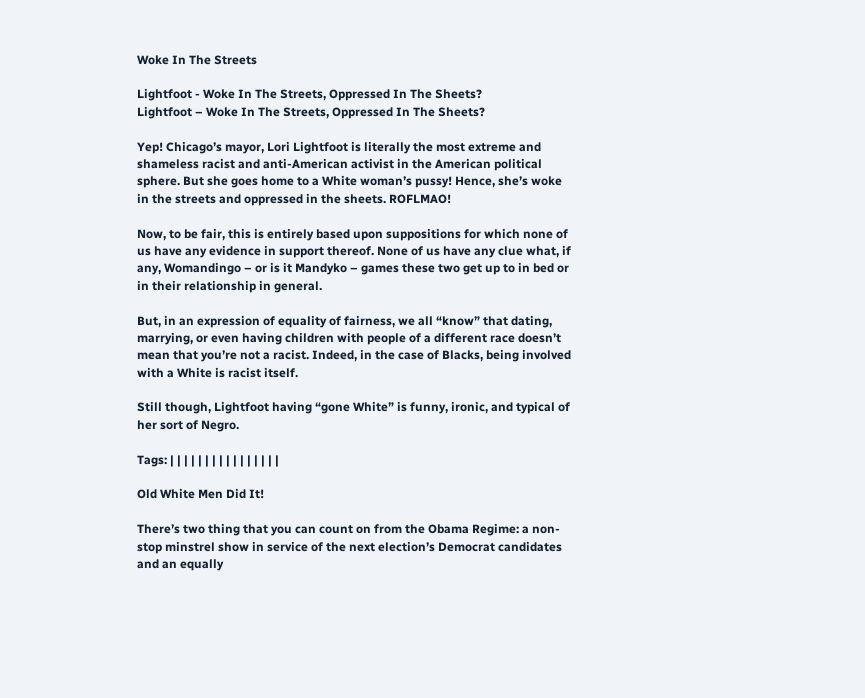Woke In The Streets

Lightfoot - Woke In The Streets, Oppressed In The Sheets?
Lightfoot – Woke In The Streets, Oppressed In The Sheets?

Yep! Chicago’s mayor, Lori Lightfoot is literally the most extreme and shameless racist and anti-American activist in the American political sphere. But she goes home to a White woman’s pussy! Hence, she’s woke in the streets and oppressed in the sheets. ROFLMAO!

Now, to be fair, this is entirely based upon suppositions for which none of us have any evidence in support thereof. None of us have any clue what, if any, Womandingo – or is it Mandyko – games these two get up to in bed or in their relationship in general.

But, in an expression of equality of fairness, we all “know” that dating, marrying, or even having children with people of a different race doesn’t mean that you’re not a racist. Indeed, in the case of Blacks, being involved with a White is racist itself.

Still though, Lightfoot having “gone White” is funny, ironic, and typical of her sort of Negro.

Tags: | | | | | | | | | | | | | | | |

Old White Men Did It!

There’s two thing that you can count on from the Obama Regime: a non-stop minstrel show in service of the next election’s Democrat candidates and an equally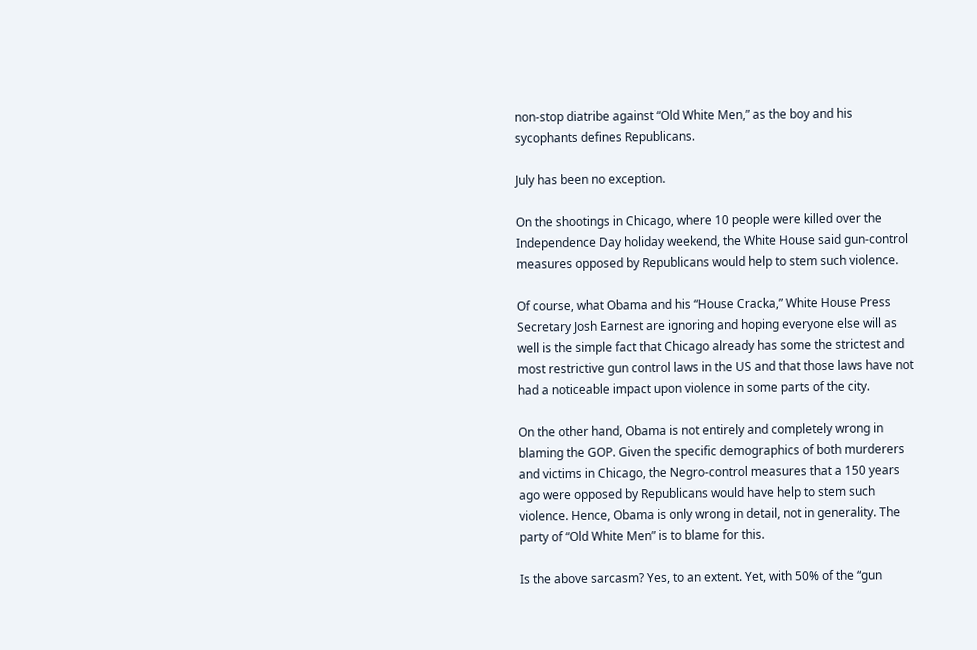non-stop diatribe against “Old White Men,” as the boy and his sycophants defines Republicans.

July has been no exception.

On the shootings in Chicago, where 10 people were killed over the Independence Day holiday weekend, the White House said gun-control measures opposed by Republicans would help to stem such violence.

Of course, what Obama and his “House Cracka,” White House Press Secretary Josh Earnest are ignoring and hoping everyone else will as well is the simple fact that Chicago already has some the strictest and most restrictive gun control laws in the US and that those laws have not had a noticeable impact upon violence in some parts of the city.

On the other hand, Obama is not entirely and completely wrong in blaming the GOP. Given the specific demographics of both murderers and victims in Chicago, the Negro-control measures that a 150 years ago were opposed by Republicans would have help to stem such violence. Hence, Obama is only wrong in detail, not in generality. The party of “Old White Men” is to blame for this.

Is the above sarcasm? Yes, to an extent. Yet, with 50% of the “gun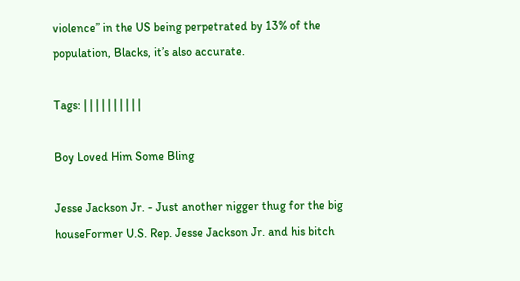violence” in the US being perpetrated by 13% of the population, Blacks, it’s also accurate.

Tags: | | | | | | | | | |

Boy Loved Him Some Bling

Jesse Jackson Jr. - Just another nigger thug for the big houseFormer U.S. Rep. Jesse Jackson Jr. and his bitch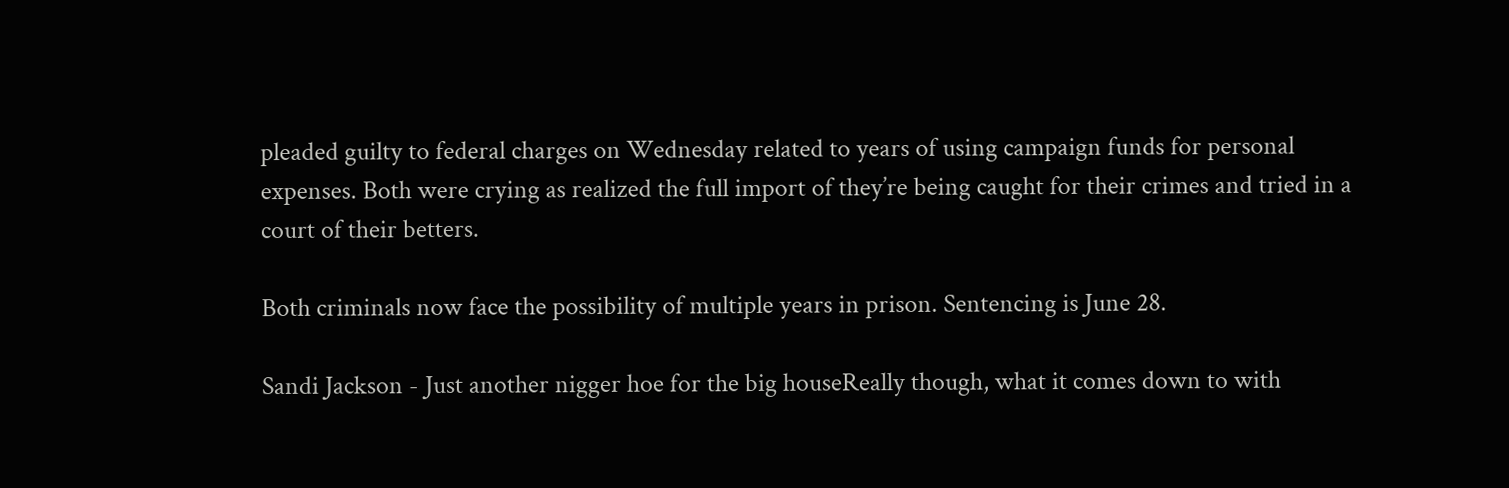pleaded guilty to federal charges on Wednesday related to years of using campaign funds for personal expenses. Both were crying as realized the full import of they’re being caught for their crimes and tried in a court of their betters.

Both criminals now face the possibility of multiple years in prison. Sentencing is June 28.

Sandi Jackson - Just another nigger hoe for the big houseReally though, what it comes down to with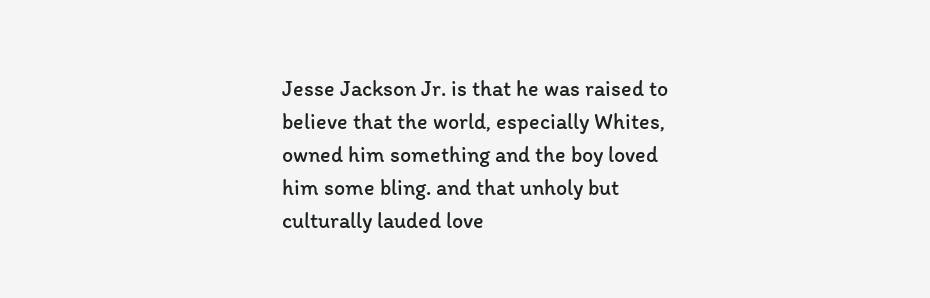Jesse Jackson Jr. is that he was raised to believe that the world, especially Whites, owned him something and the boy loved him some bling. and that unholy but culturally lauded love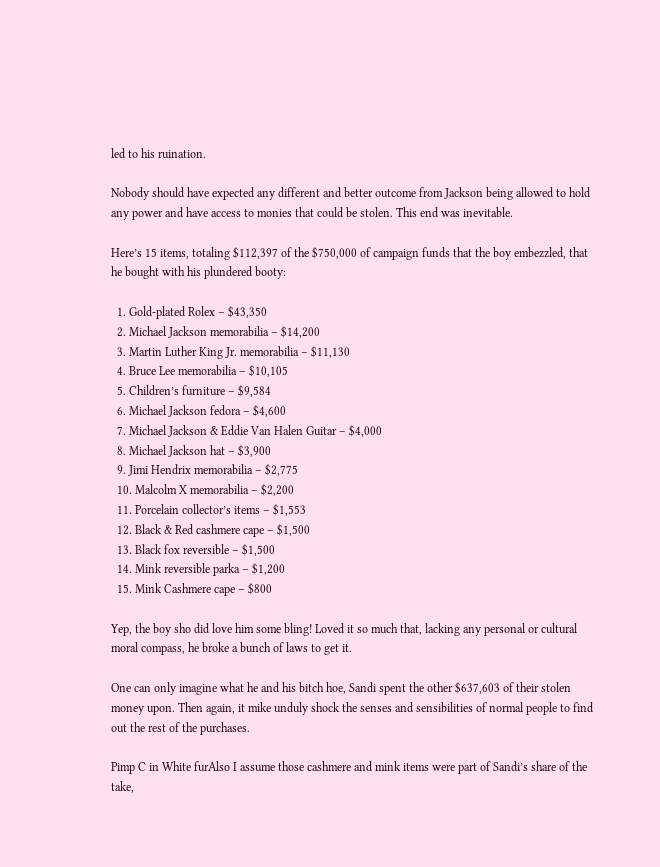led to his ruination.

Nobody should have expected any different and better outcome from Jackson being allowed to hold any power and have access to monies that could be stolen. This end was inevitable.

Here’s 15 items, totaling $112,397 of the $750,000 of campaign funds that the boy embezzled, that he bought with his plundered booty:

  1. Gold-plated Rolex – $43,350
  2. Michael Jackson memorabilia – $14,200
  3. Martin Luther King Jr. memorabilia – $11,130
  4. Bruce Lee memorabilia – $10,105
  5. Children’s furniture – $9,584
  6. Michael Jackson fedora – $4,600
  7. Michael Jackson & Eddie Van Halen Guitar – $4,000
  8. Michael Jackson hat – $3,900
  9. Jimi Hendrix memorabilia – $2,775
  10. Malcolm X memorabilia – $2,200
  11. Porcelain collector’s items – $1,553
  12. Black & Red cashmere cape – $1,500
  13. Black fox reversible – $1,500
  14. Mink reversible parka – $1,200
  15. Mink Cashmere cape – $800

Yep, the boy sho did love him some bling! Loved it so much that, lacking any personal or cultural moral compass, he broke a bunch of laws to get it.

One can only imagine what he and his bitch hoe, Sandi spent the other $637,603 of their stolen money upon. Then again, it mike unduly shock the senses and sensibilities of normal people to find out the rest of the purchases.

Pimp C in White furAlso I assume those cashmere and mink items were part of Sandi’s share of the take,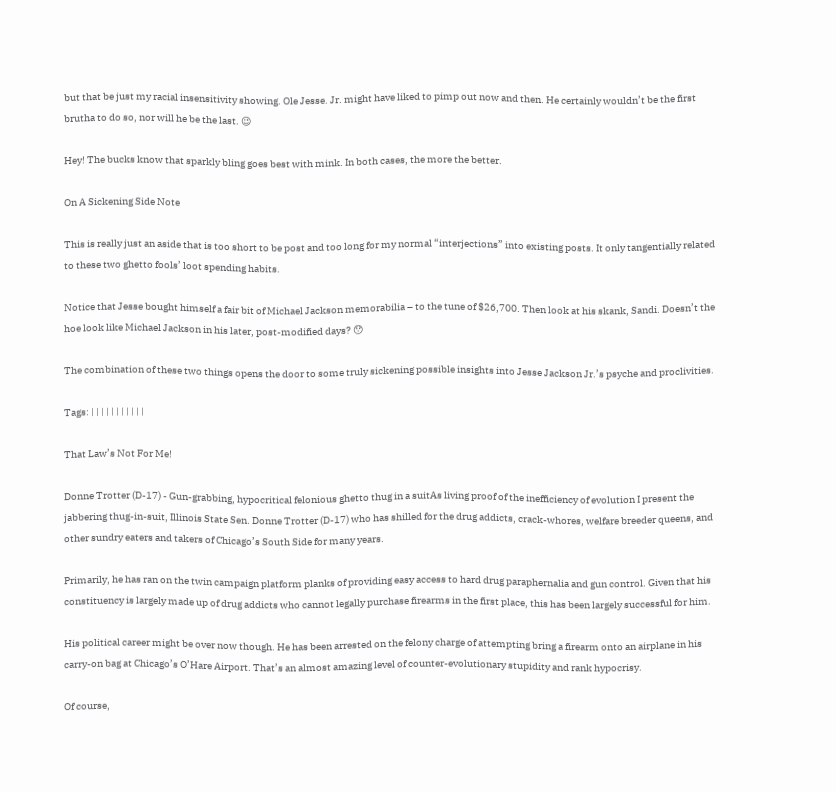but that be just my racial insensitivity showing. Ole Jesse. Jr. might have liked to pimp out now and then. He certainly wouldn’t be the first brutha to do so, nor will he be the last. 😉

Hey! The bucks know that sparkly bling goes best with mink. In both cases, the more the better.

On A Sickening Side Note

This is really just an aside that is too short to be post and too long for my normal “interjections” into existing posts. It only tangentially related to these two ghetto fools’ loot spending habits.

Notice that Jesse bought himself a fair bit of Michael Jackson memorabilia – to the tune of $26,700. Then look at his skank, Sandi. Doesn’t the hoe look like Michael Jackson in his later, post-modified days? 😯

The combination of these two things opens the door to some truly sickening possible insights into Jesse Jackson Jr.’s psyche and proclivities.

Tags: | | | | | | | | | | |

That Law’s Not For Me!

Donne Trotter (D-17) - Gun-grabbing, hypocritical felonious ghetto thug in a suitAs living proof of the inefficiency of evolution I present the jabbering thug-in-suit, Illinois State Sen. Donne Trotter (D-17) who has shilled for the drug addicts, crack-whores, welfare breeder queens, and other sundry eaters and takers of Chicago’s South Side for many years.

Primarily, he has ran on the twin campaign platform planks of providing easy access to hard drug paraphernalia and gun control. Given that his constituency is largely made up of drug addicts who cannot legally purchase firearms in the first place, this has been largely successful for him.

His political career might be over now though. He has been arrested on the felony charge of attempting bring a firearm onto an airplane in his carry-on bag at Chicago’s O’Hare Airport. That’s an almost amazing level of counter-evolutionary stupidity and rank hypocrisy.

Of course,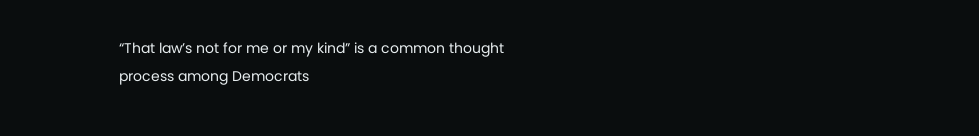“That law’s not for me or my kind” is a common thought process among Democrats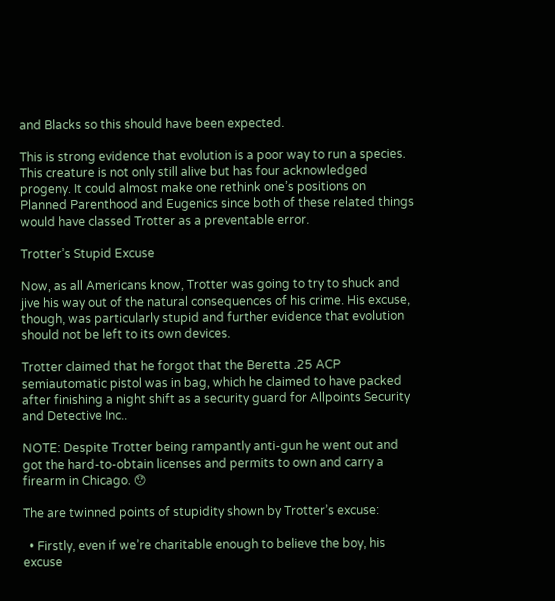and Blacks so this should have been expected.

This is strong evidence that evolution is a poor way to run a species. This creature is not only still alive but has four acknowledged progeny. It could almost make one rethink one’s positions on Planned Parenthood and Eugenics since both of these related things would have classed Trotter as a preventable error.

Trotter’s Stupid Excuse

Now, as all Americans know, Trotter was going to try to shuck and jive his way out of the natural consequences of his crime. His excuse, though, was particularly stupid and further evidence that evolution should not be left to its own devices.

Trotter claimed that he forgot that the Beretta .25 ACP semiautomatic pistol was in bag, which he claimed to have packed after finishing a night shift as a security guard for Allpoints Security and Detective Inc..

NOTE: Despite Trotter being rampantly anti-gun he went out and got the hard-to-obtain licenses and permits to own and carry a firearm in Chicago. 😯

The are twinned points of stupidity shown by Trotter’s excuse:

  • Firstly, even if we’re charitable enough to believe the boy, his excuse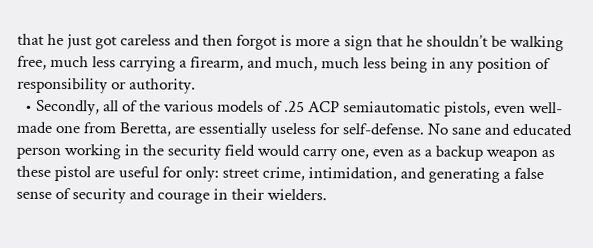that he just got careless and then forgot is more a sign that he shouldn’t be walking free, much less carrying a firearm, and much, much less being in any position of responsibility or authority.
  • Secondly, all of the various models of .25 ACP semiautomatic pistols, even well-made one from Beretta, are essentially useless for self-defense. No sane and educated person working in the security field would carry one, even as a backup weapon as these pistol are useful for only: street crime, intimidation, and generating a false sense of security and courage in their wielders.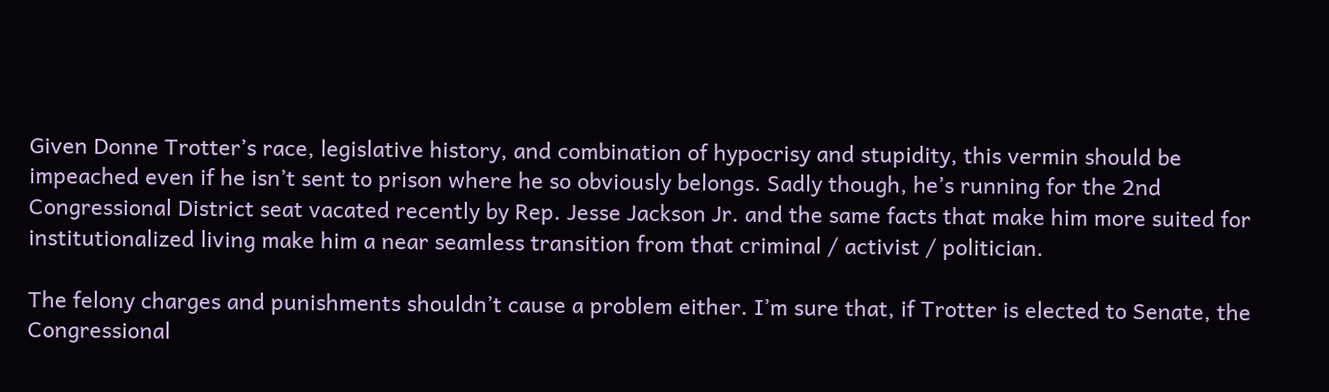Given Donne Trotter’s race, legislative history, and combination of hypocrisy and stupidity, this vermin should be impeached even if he isn’t sent to prison where he so obviously belongs. Sadly though, he’s running for the 2nd Congressional District seat vacated recently by Rep. Jesse Jackson Jr. and the same facts that make him more suited for institutionalized living make him a near seamless transition from that criminal / activist / politician.

The felony charges and punishments shouldn’t cause a problem either. I’m sure that, if Trotter is elected to Senate, the Congressional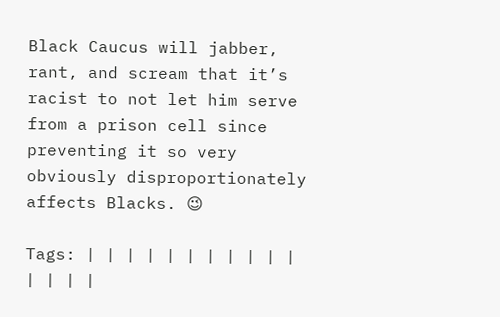Black Caucus will jabber, rant, and scream that it’s racist to not let him serve from a prison cell since preventing it so very obviously disproportionately affects Blacks. 😉

Tags: | | | | | | | | | | | | | | |